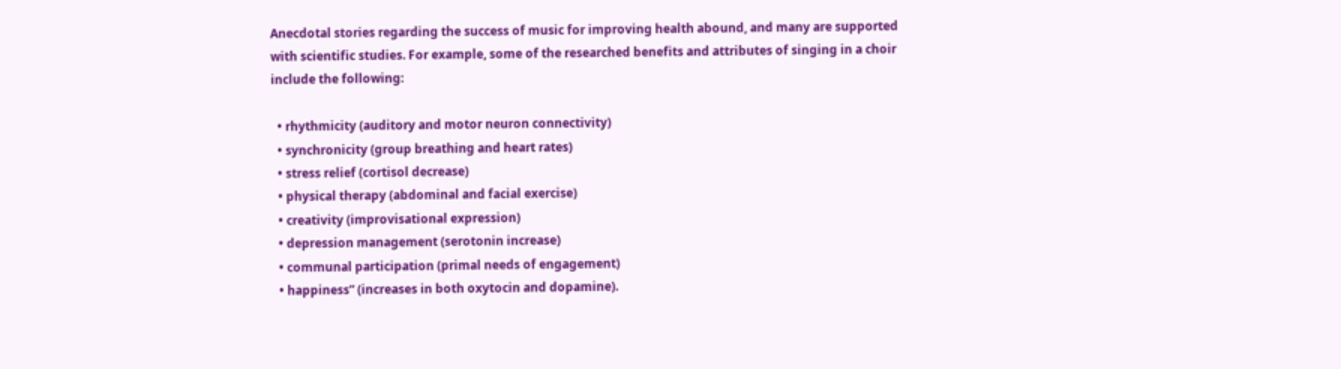Anecdotal stories regarding the success of music for improving health abound, and many are supported with scientific studies. For example, some of the researched benefits and attributes of singing in a choir include the following:

  • rhythmicity (auditory and motor neuron connectivity)
  • synchronicity (group breathing and heart rates)
  • stress relief (cortisol decrease)
  • physical therapy (abdominal and facial exercise)
  • creativity (improvisational expression)
  • depression management (serotonin increase)
  • communal participation (primal needs of engagement)
  • happiness” (increases in both oxytocin and dopamine).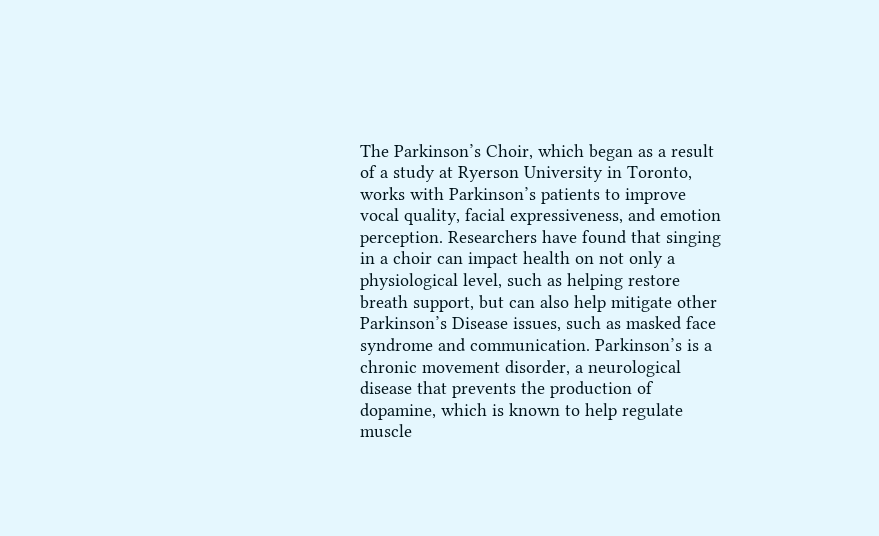The Parkinson’s Choir, which began as a result of a study at Ryerson University in Toronto, works with Parkinson’s patients to improve vocal quality, facial expressiveness, and emotion perception. Researchers have found that singing in a choir can impact health on not only a physiological level, such as helping restore breath support, but can also help mitigate other Parkinson’s Disease issues, such as masked face syndrome and communication. Parkinson’s is a chronic movement disorder, a neurological disease that prevents the production of dopamine, which is known to help regulate muscle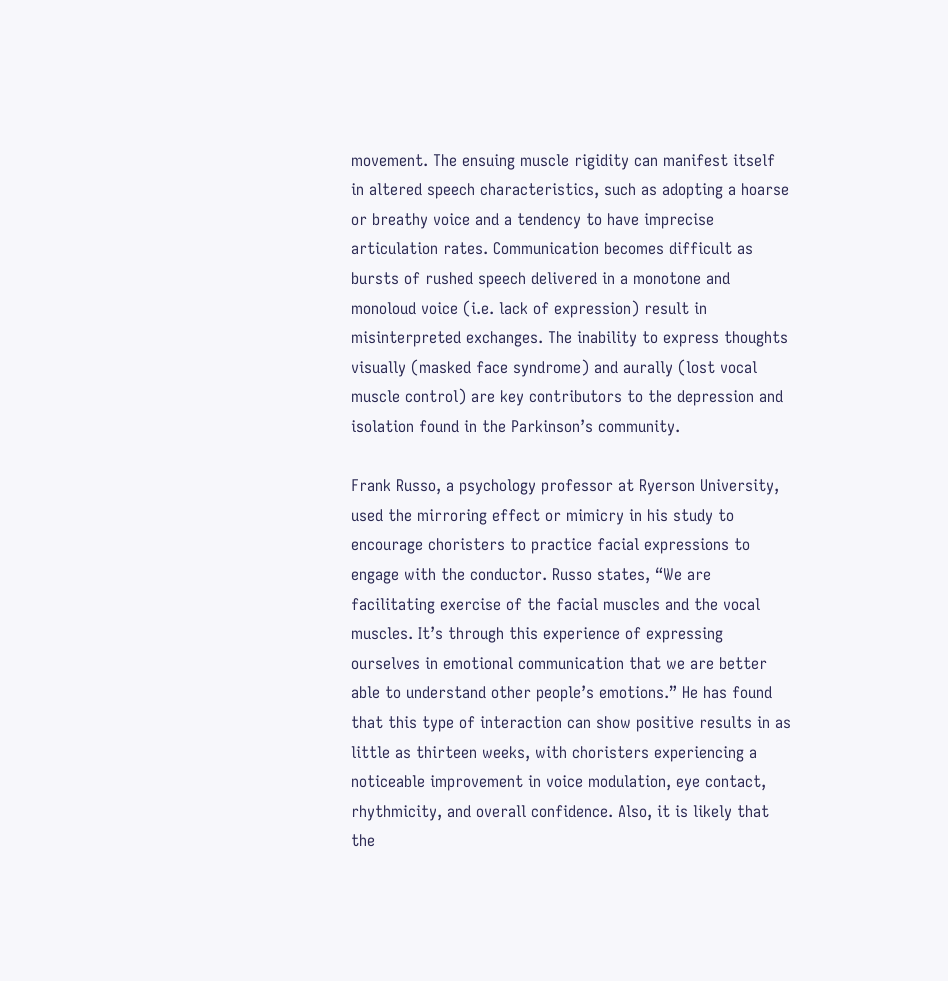movement. The ensuing muscle rigidity can manifest itself in altered speech characteristics, such as adopting a hoarse or breathy voice and a tendency to have imprecise articulation rates. Communication becomes difficult as bursts of rushed speech delivered in a monotone and monoloud voice (i.e. lack of expression) result in misinterpreted exchanges. The inability to express thoughts visually (masked face syndrome) and aurally (lost vocal muscle control) are key contributors to the depression and isolation found in the Parkinson’s community.

Frank Russo, a psychology professor at Ryerson University, used the mirroring effect or mimicry in his study to encourage choristers to practice facial expressions to engage with the conductor. Russo states, “We are facilitating exercise of the facial muscles and the vocal muscles. It’s through this experience of expressing ourselves in emotional communication that we are better able to understand other people’s emotions.” He has found that this type of interaction can show positive results in as little as thirteen weeks, with choristers experiencing a noticeable improvement in voice modulation, eye contact, rhythmicity, and overall confidence. Also, it is likely that the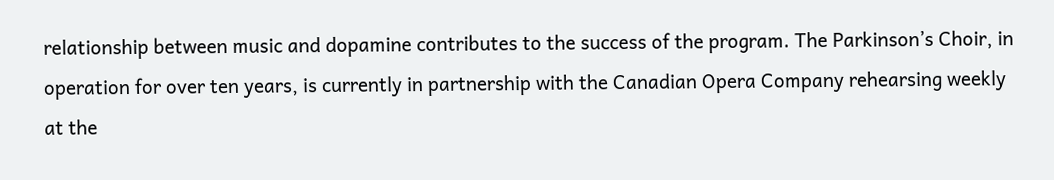relationship between music and dopamine contributes to the success of the program. The Parkinson’s Choir, in operation for over ten years, is currently in partnership with the Canadian Opera Company rehearsing weekly at the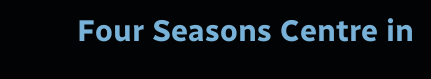Four Seasons Centre in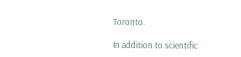Toronto.

In addition to scientific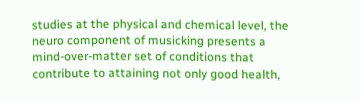studies at the physical and chemical level, the neuro component of musicking presents a mind-over-matter set of conditions that contribute to attaining not only good health,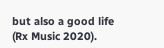but also a good life (Rx Music 2020).